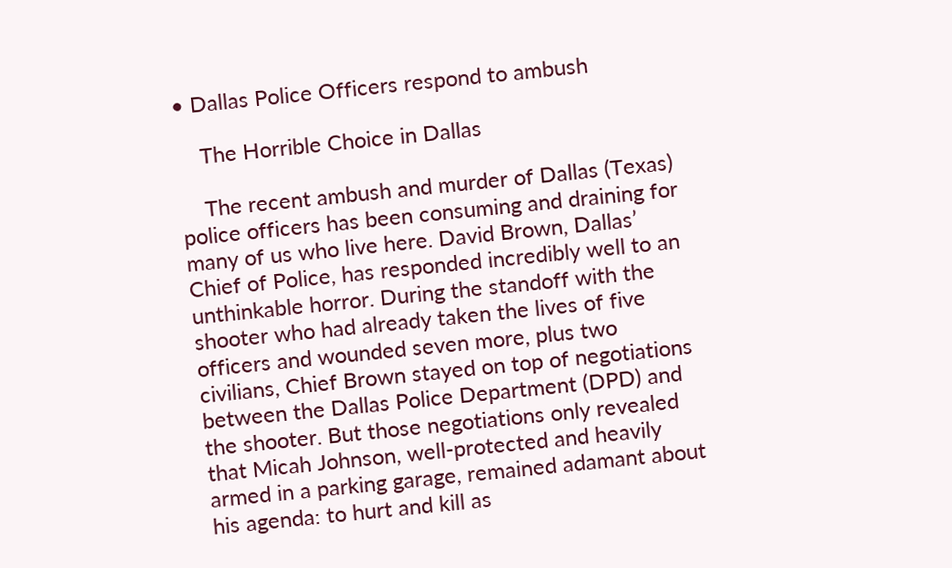• Dallas Police Officers respond to ambush

    The Horrible Choice in Dallas

    The recent ambush and murder of Dallas (Texas) police officers has been consuming and draining for many of us who live here. David Brown, Dallas’ Chief of Police, has responded incredibly well to an unthinkable horror. During the standoff with the shooter who had already taken the lives of five officers and wounded seven more, plus two civilians, Chief Brown stayed on top of negotiations between the Dallas Police Department (DPD) and the shooter. But those negotiations only revealed that Micah Johnson, well-protected and heavily armed in a parking garage, remained adamant about his agenda: to hurt and kill as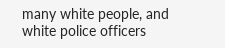many white people, and white police officers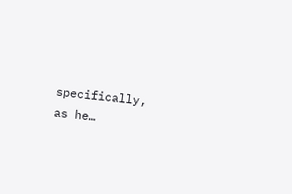specifically, as he…